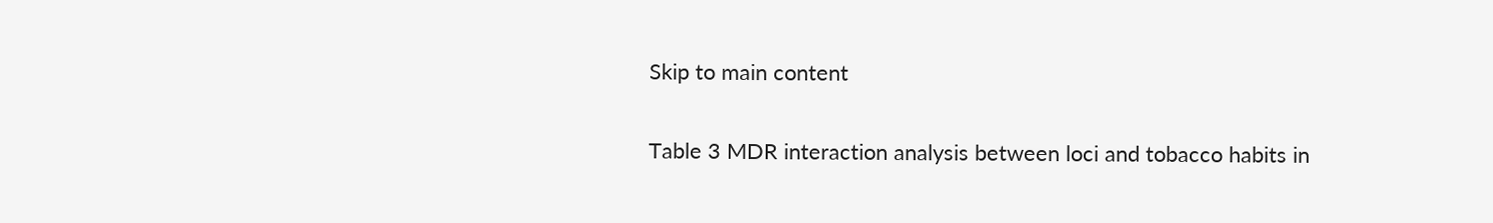Skip to main content

Table 3 MDR interaction analysis between loci and tobacco habits in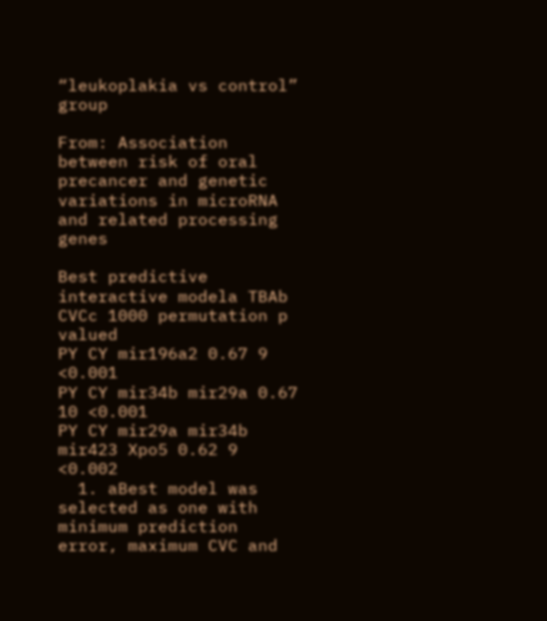“leukoplakia vs control” group

From: Association between risk of oral precancer and genetic variations in microRNA and related processing genes

Best predictive interactive modela TBAb CVCc 1000 permutation p valued
PY CY mir196a2 0.67 9 <0.001
PY CY mir34b mir29a 0.67 10 <0.001
PY CY mir29a mir34b mir423 Xpo5 0.62 9 <0.002
  1. aBest model was selected as one with minimum prediction error, maximum CVC and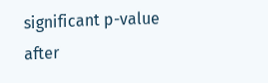significant p-value after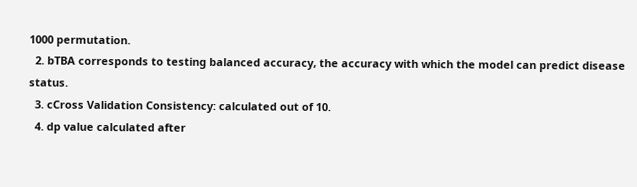1000 permutation.
  2. bTBA corresponds to testing balanced accuracy, the accuracy with which the model can predict disease status.
  3. cCross Validation Consistency: calculated out of 10.
  4. dp value calculated after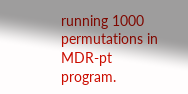running 1000 permutations in MDR-pt program.